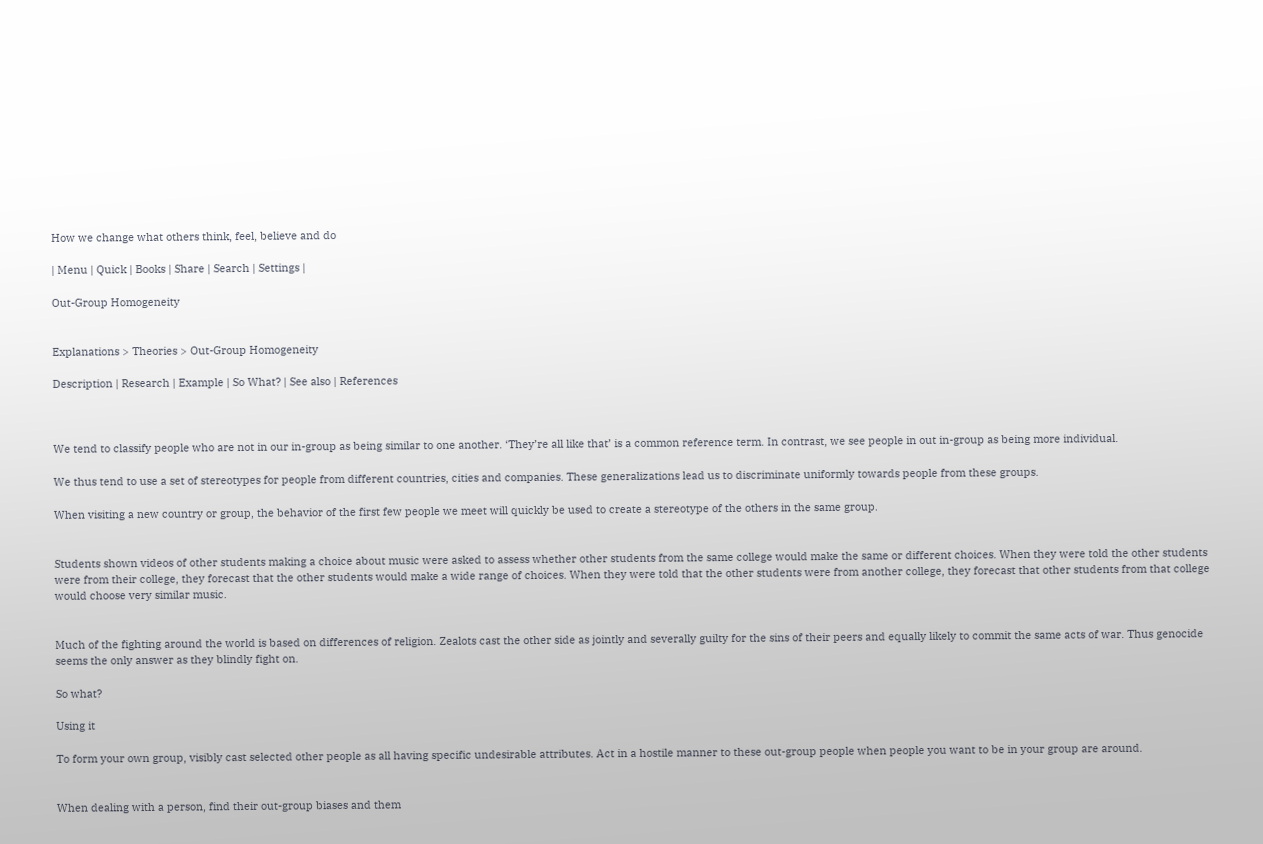How we change what others think, feel, believe and do

| Menu | Quick | Books | Share | Search | Settings |

Out-Group Homogeneity


Explanations > Theories > Out-Group Homogeneity

Description | Research | Example | So What? | See also | References



We tend to classify people who are not in our in-group as being similar to one another. ‘They’re all like that’ is a common reference term. In contrast, we see people in out in-group as being more individual.

We thus tend to use a set of stereotypes for people from different countries, cities and companies. These generalizations lead us to discriminate uniformly towards people from these groups.

When visiting a new country or group, the behavior of the first few people we meet will quickly be used to create a stereotype of the others in the same group.


Students shown videos of other students making a choice about music were asked to assess whether other students from the same college would make the same or different choices. When they were told the other students were from their college, they forecast that the other students would make a wide range of choices. When they were told that the other students were from another college, they forecast that other students from that college would choose very similar music.


Much of the fighting around the world is based on differences of religion. Zealots cast the other side as jointly and severally guilty for the sins of their peers and equally likely to commit the same acts of war. Thus genocide seems the only answer as they blindly fight on.

So what?

Using it

To form your own group, visibly cast selected other people as all having specific undesirable attributes. Act in a hostile manner to these out-group people when people you want to be in your group are around.


When dealing with a person, find their out-group biases and them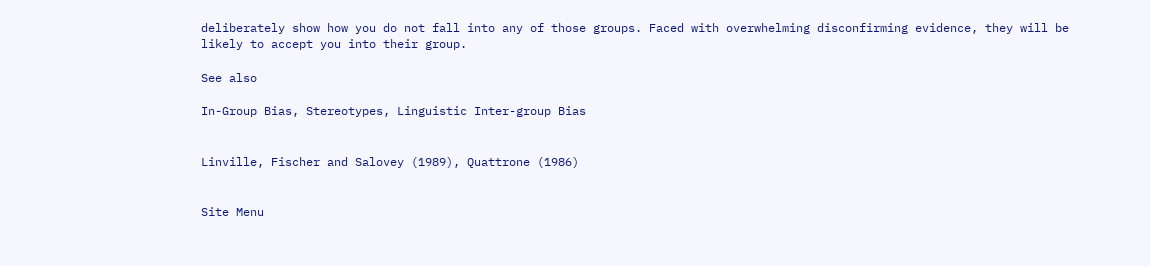deliberately show how you do not fall into any of those groups. Faced with overwhelming disconfirming evidence, they will be likely to accept you into their group.

See also

In-Group Bias, Stereotypes, Linguistic Inter-group Bias


Linville, Fischer and Salovey (1989), Quattrone (1986)


Site Menu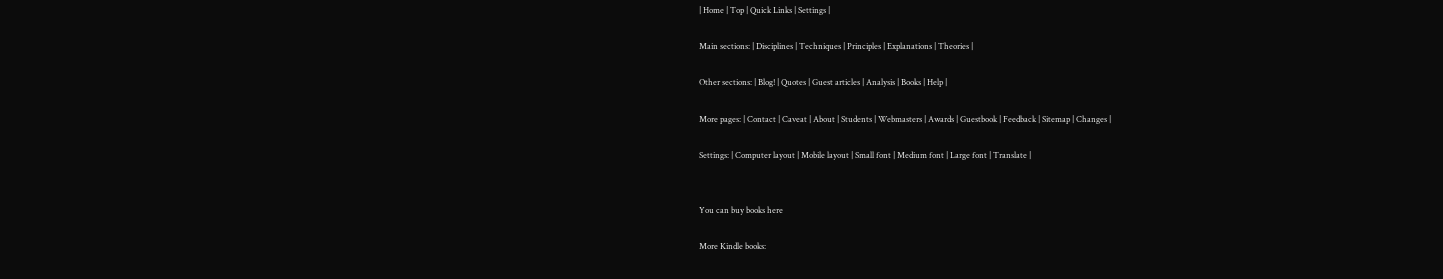| Home | Top | Quick Links | Settings |

Main sections: | Disciplines | Techniques | Principles | Explanations | Theories |

Other sections: | Blog! | Quotes | Guest articles | Analysis | Books | Help |

More pages: | Contact | Caveat | About | Students | Webmasters | Awards | Guestbook | Feedback | Sitemap | Changes |

Settings: | Computer layout | Mobile layout | Small font | Medium font | Large font | Translate |


You can buy books here

More Kindle books: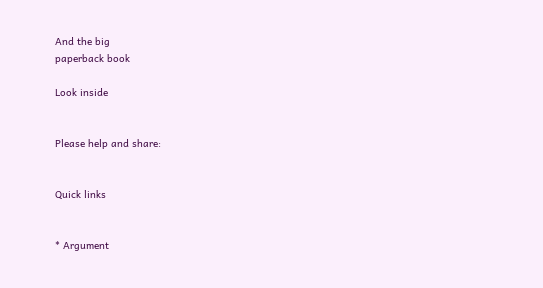And the big
paperback book

Look inside


Please help and share:


Quick links


* Argument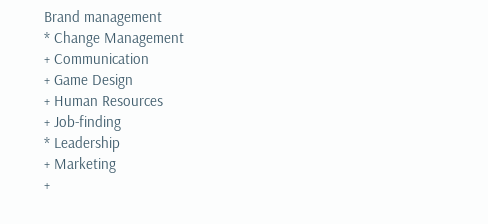Brand management
* Change Management
+ Communication
+ Game Design
+ Human Resources
+ Job-finding
* Leadership
+ Marketing
+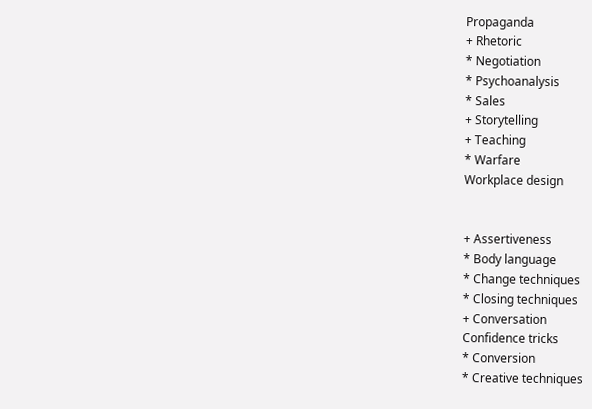Propaganda
+ Rhetoric
* Negotiation
* Psychoanalysis
* Sales
+ Storytelling
+ Teaching
* Warfare
Workplace design


+ Assertiveness
* Body language
* Change techniques
* Closing techniques
+ Conversation
Confidence tricks
* Conversion
* Creative techniques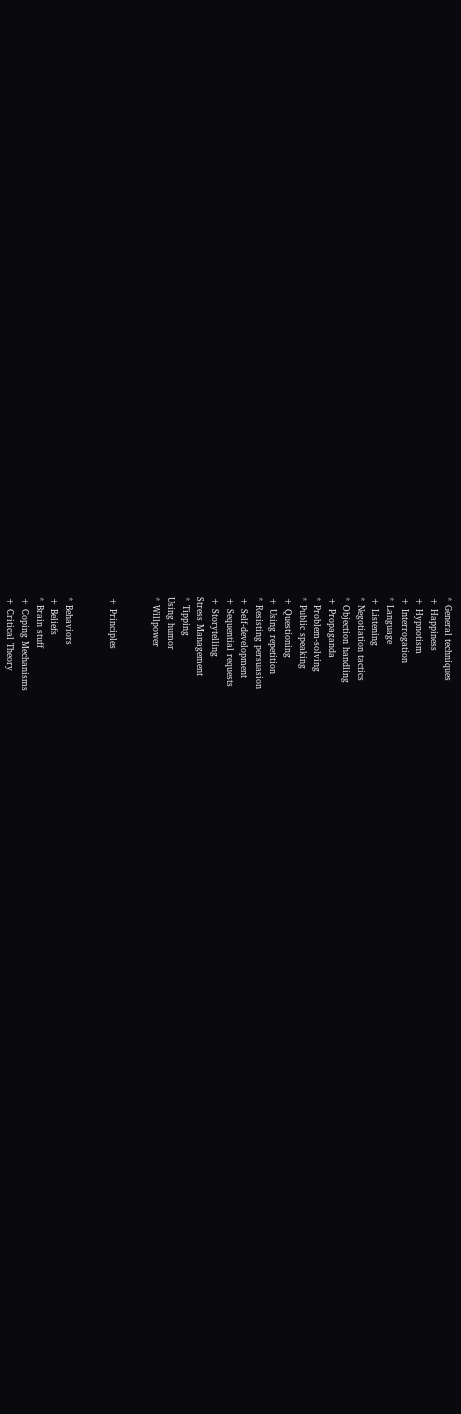* General techniques
+ Happiness
+ Hypnotism
+ Interrogation
* Language
+ Listening
* Negotiation tactics
* Objection handling
+ Propaganda
* Problem-solving
* Public speaking
+ Questioning
+ Using repetition
* Resisting persuasion
+ Self-development
+ Sequential requests
+ Storytelling
Stress Management
* Tipping
Using humor
* Willpower


+ Principles


* Behaviors
+ Beliefs
* Brain stuff
+ Coping Mechanisms
+ Critical Theory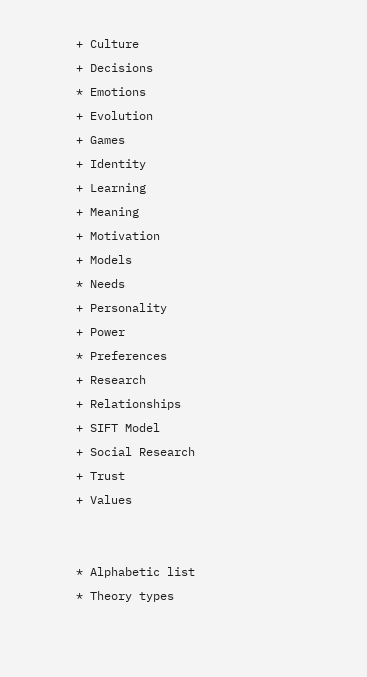+ Culture
+ Decisions
* Emotions
+ Evolution
+ Games
+ Identity
+ Learning
+ Meaning
+ Motivation
+ Models
* Needs
+ Personality
+ Power
* Preferences
+ Research
+ Relationships
+ SIFT Model
+ Social Research
+ Trust
+ Values


* Alphabetic list
* Theory types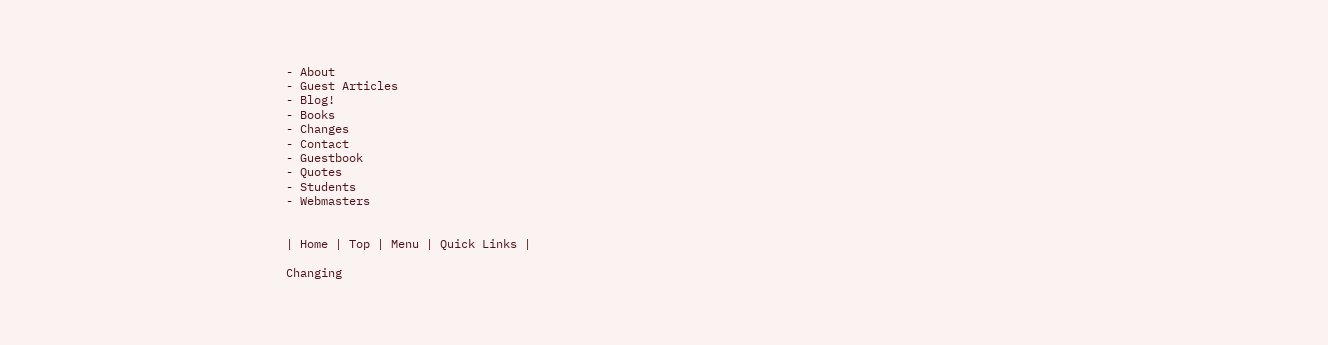- About
- Guest Articles
- Blog!
- Books
- Changes
- Contact
- Guestbook
- Quotes
- Students
- Webmasters


| Home | Top | Menu | Quick Links |

Changing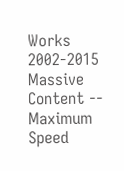Works 2002-2015
Massive Content -- Maximum Speed